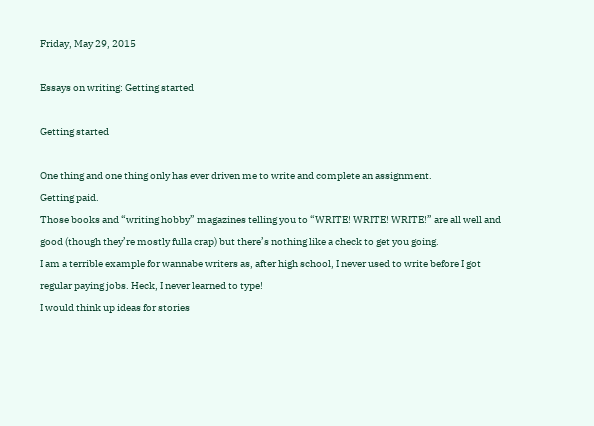Friday, May 29, 2015

Essays on writing: Getting started

Getting started

One thing and one thing only has ever driven me to write and complete an assignment.
Getting paid.
Those books and “writing hobby” magazines telling you to “WRITE! WRITE! WRITE!” are all well and good (though they’re mostly fulla crap) but there’s nothing like a check to get you going.
I am a terrible example for wannabe writers as, after high school, I never used to write before I got regular paying jobs. Heck, I never learned to type!
I would think up ideas for stories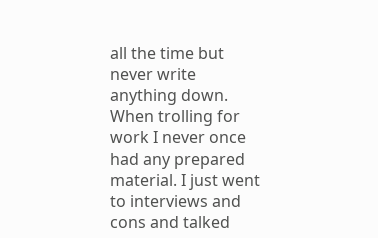all the time but never write anything down. When trolling for work I never once had any prepared material. I just went to interviews and cons and talked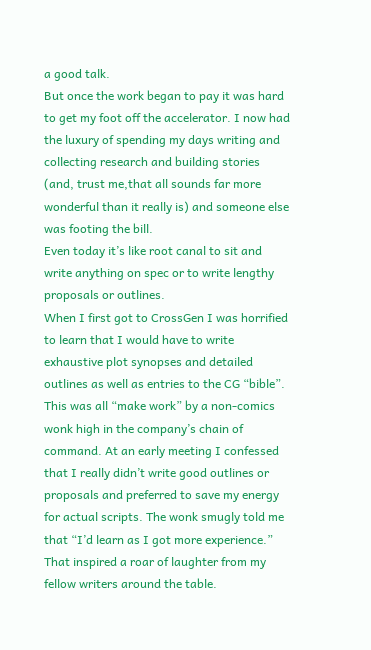a good talk.
But once the work began to pay it was hard to get my foot off the accelerator. I now had the luxury of spending my days writing and collecting research and building stories (and, trust me,that all sounds far more wonderful than it really is) and someone else was footing the bill.
Even today it’s like root canal to sit and write anything on spec or to write lengthy proposals or outlines.
When I first got to CrossGen I was horrified to learn that I would have to write exhaustive plot synopses and detailed outlines as well as entries to the CG “bible”. This was all “make work” by a non-comics wonk high in the company’s chain of command. At an early meeting I confessed that I really didn’t write good outlines or proposals and preferred to save my energy for actual scripts. The wonk smugly told me that “I’d learn as I got more experience.” That inspired a roar of laughter from my fellow writers around the table.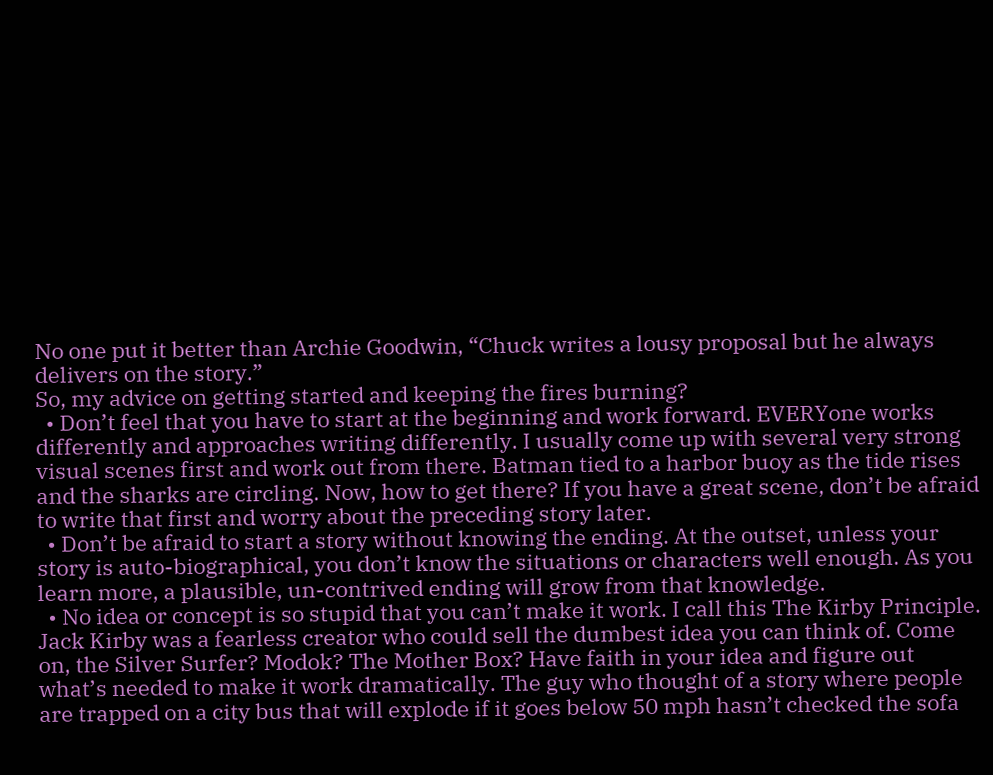No one put it better than Archie Goodwin, “Chuck writes a lousy proposal but he always delivers on the story.”
So, my advice on getting started and keeping the fires burning?
  • Don’t feel that you have to start at the beginning and work forward. EVERYone works differently and approaches writing differently. I usually come up with several very strong visual scenes first and work out from there. Batman tied to a harbor buoy as the tide rises and the sharks are circling. Now, how to get there? If you have a great scene, don’t be afraid to write that first and worry about the preceding story later.
  • Don’t be afraid to start a story without knowing the ending. At the outset, unless your story is auto-biographical, you don’t know the situations or characters well enough. As you learn more, a plausible, un-contrived ending will grow from that knowledge.
  • No idea or concept is so stupid that you can’t make it work. I call this The Kirby Principle. Jack Kirby was a fearless creator who could sell the dumbest idea you can think of. Come on, the Silver Surfer? Modok? The Mother Box? Have faith in your idea and figure out what’s needed to make it work dramatically. The guy who thought of a story where people are trapped on a city bus that will explode if it goes below 50 mph hasn’t checked the sofa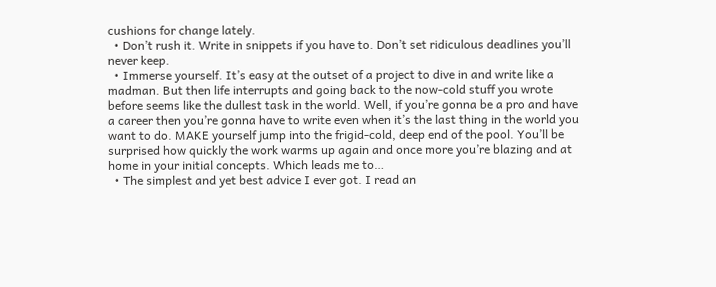cushions for change lately.
  • Don’t rush it. Write in snippets if you have to. Don’t set ridiculous deadlines you’ll never keep.
  • Immerse yourself. It’s easy at the outset of a project to dive in and write like a madman. But then life interrupts and going back to the now-cold stuff you wrote before seems like the dullest task in the world. Well, if you’re gonna be a pro and have a career then you’re gonna have to write even when it’s the last thing in the world you want to do. MAKE yourself jump into the frigid-cold, deep end of the pool. You’ll be surprised how quickly the work warms up again and once more you’re blazing and at home in your initial concepts. Which leads me to…
  • The simplest and yet best advice I ever got. I read an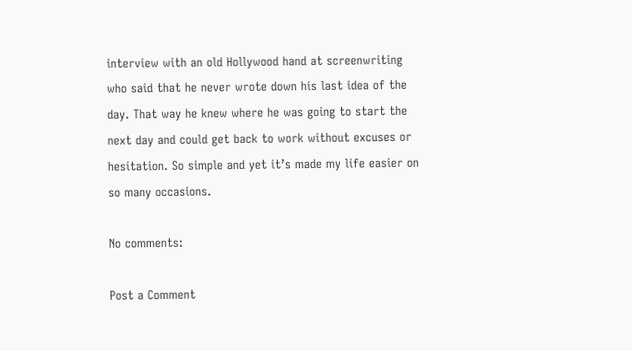interview with an old Hollywood hand at screenwriting who said that he never wrote down his last idea of the day. That way he knew where he was going to start the next day and could get back to work without excuses or hesitation. So simple and yet it’s made my life easier on so many occasions.

No comments:

Post a Comment